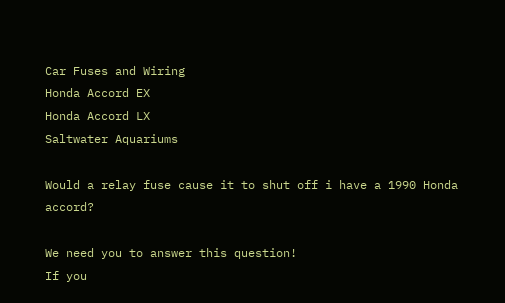Car Fuses and Wiring
Honda Accord EX
Honda Accord LX
Saltwater Aquariums

Would a relay fuse cause it to shut off i have a 1990 Honda accord?

We need you to answer this question!
If you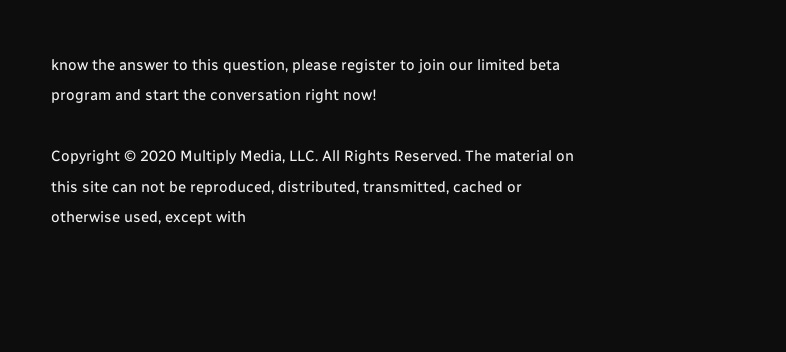know the answer to this question, please register to join our limited beta program and start the conversation right now!

Copyright © 2020 Multiply Media, LLC. All Rights Reserved. The material on this site can not be reproduced, distributed, transmitted, cached or otherwise used, except with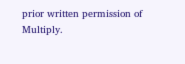prior written permission of Multiply.